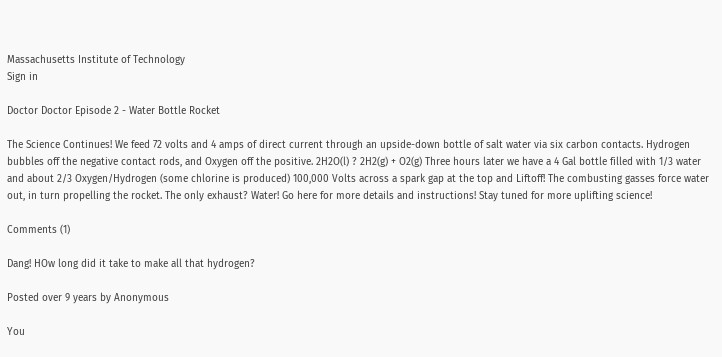Massachusetts Institute of Technology
Sign in

Doctor Doctor Episode 2 - Water Bottle Rocket

The Science Continues! We feed 72 volts and 4 amps of direct current through an upside-down bottle of salt water via six carbon contacts. Hydrogen bubbles off the negative contact rods, and Oxygen off the positive. 2H2O(l) ? 2H2(g) + O2(g) Three hours later we have a 4 Gal bottle filled with 1/3 water and about 2/3 Oxygen/Hydrogen (some chlorine is produced) 100,000 Volts across a spark gap at the top and Liftoff! The combusting gasses force water out, in turn propelling the rocket. The only exhaust? Water! Go here for more details and instructions! Stay tuned for more uplifting science!

Comments (1)

Dang! HOw long did it take to make all that hydrogen?

Posted over 9 years by Anonymous

You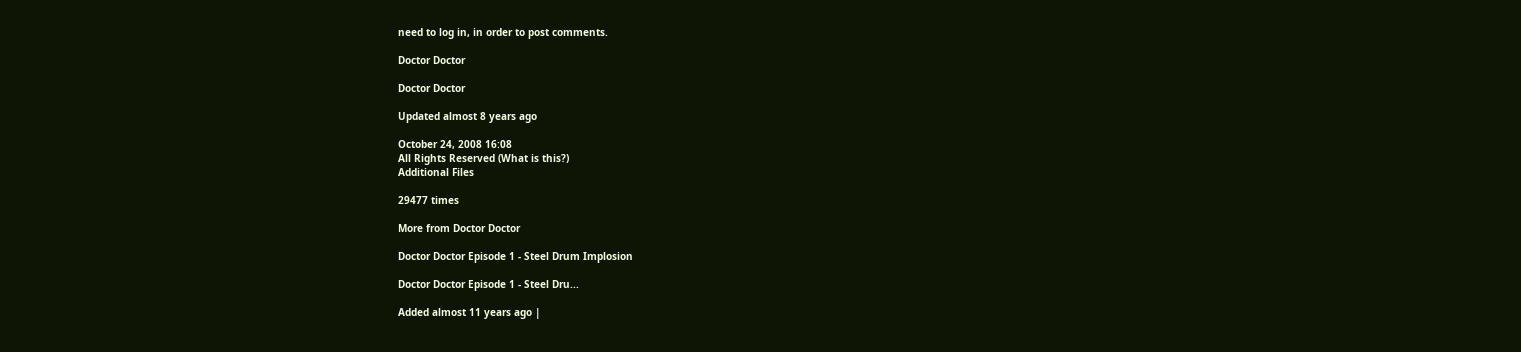need to log in, in order to post comments.

Doctor Doctor

Doctor Doctor

Updated almost 8 years ago

October 24, 2008 16:08
All Rights Reserved (What is this?)
Additional Files

29477 times

More from Doctor Doctor

Doctor Doctor Episode 1 - Steel Drum Implosion

Doctor Doctor Episode 1 - Steel Dru...

Added almost 11 years ago |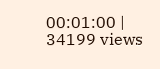00:01:00 | 34199 views